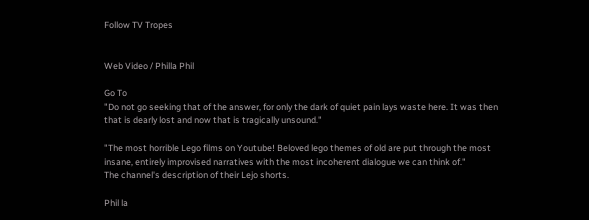Follow TV Tropes


Web Video / Philla Phil

Go To
"Do not go seeking that of the answer, for only the dark of quiet pain lays waste here. It was then that is dearly lost and now that is tragically unsound."

"The most horrible Lego films on Youtube! Beloved lego themes of old are put through the most insane, entirely improvised narratives with the most incoherent dialogue we can think of."
The channel's description of their Lejo shorts.

Phil la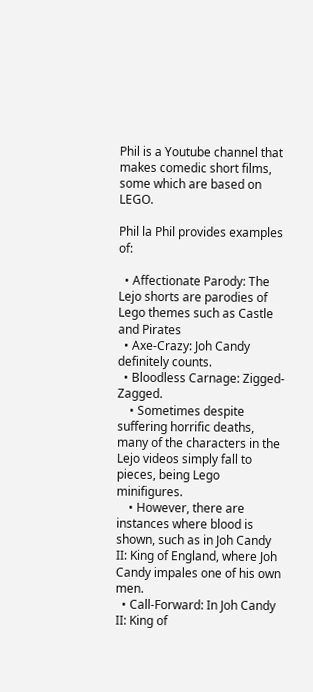Phil is a Youtube channel that makes comedic short films, some which are based on LEGO.

Phil la Phil provides examples of:

  • Affectionate Parody: The Lejo shorts are parodies of Lego themes such as Castle and Pirates
  • Axe-Crazy: Joh Candy definitely counts.
  • Bloodless Carnage: Zigged-Zagged.
    • Sometimes despite suffering horrific deaths, many of the characters in the Lejo videos simply fall to pieces, being Lego minifigures.
    • However, there are instances where blood is shown, such as in Joh Candy II: King of England, where Joh Candy impales one of his own men.
  • Call-Forward: In Joh Candy II: King of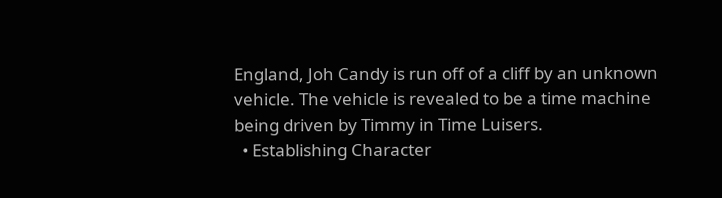England, Joh Candy is run off of a cliff by an unknown vehicle. The vehicle is revealed to be a time machine being driven by Timmy in Time Luisers.
  • Establishing Character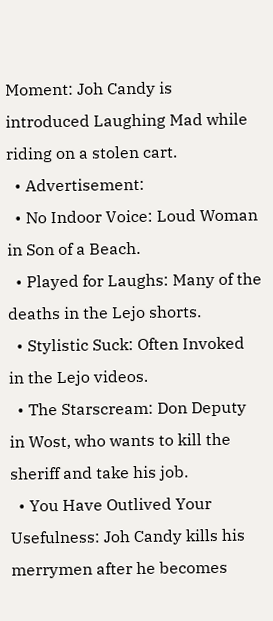Moment: Joh Candy is introduced Laughing Mad while riding on a stolen cart.
  • Advertisement:
  • No Indoor Voice: Loud Woman in Son of a Beach.
  • Played for Laughs: Many of the deaths in the Lejo shorts.
  • Stylistic Suck: Often Invoked in the Lejo videos.
  • The Starscream: Don Deputy in Wost, who wants to kill the sheriff and take his job.
  • You Have Outlived Your Usefulness: Joh Candy kills his merrymen after he becomes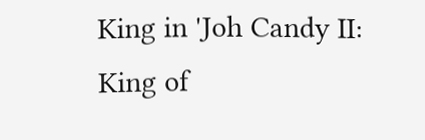King in 'Joh Candy II: King of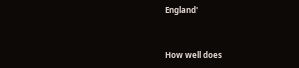England'


How well does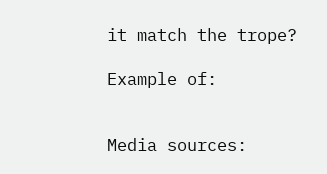it match the trope?

Example of:


Media sources: